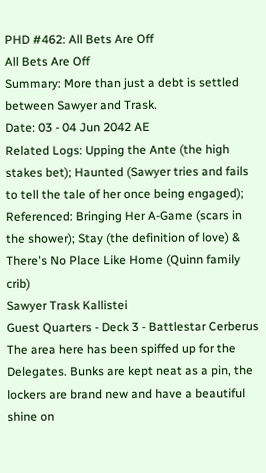PHD #462: All Bets Are Off
All Bets Are Off
Summary: More than just a debt is settled between Sawyer and Trask.
Date: 03 - 04 Jun 2042 AE
Related Logs: Upping the Ante (the high stakes bet); Haunted (Sawyer tries and fails to tell the tale of her once being engaged); Referenced: Bringing Her A-Game (scars in the shower); Stay (the definition of love) & There's No Place Like Home (Quinn family crib)
Sawyer Trask Kallistei
Guest Quarters - Deck 3 - Battlestar Cerberus
The area here has been spiffed up for the Delegates. Bunks are kept neat as a pin, the lockers are brand new and have a beautiful shine on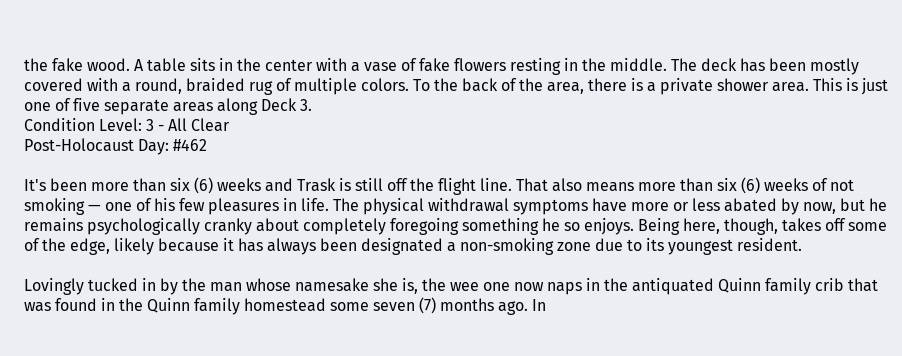the fake wood. A table sits in the center with a vase of fake flowers resting in the middle. The deck has been mostly covered with a round, braided rug of multiple colors. To the back of the area, there is a private shower area. This is just one of five separate areas along Deck 3.
Condition Level: 3 - All Clear
Post-Holocaust Day: #462

It's been more than six (6) weeks and Trask is still off the flight line. That also means more than six (6) weeks of not smoking — one of his few pleasures in life. The physical withdrawal symptoms have more or less abated by now, but he remains psychologically cranky about completely foregoing something he so enjoys. Being here, though, takes off some of the edge, likely because it has always been designated a non-smoking zone due to its youngest resident.

Lovingly tucked in by the man whose namesake she is, the wee one now naps in the antiquated Quinn family crib that was found in the Quinn family homestead some seven (7) months ago. In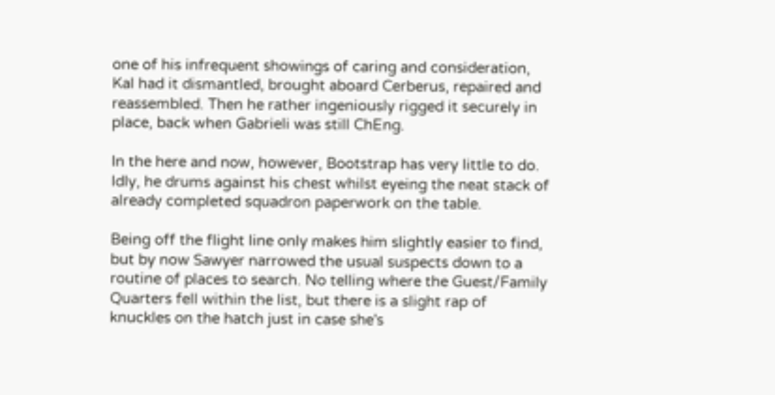one of his infrequent showings of caring and consideration, Kal had it dismantled, brought aboard Cerberus, repaired and reassembled. Then he rather ingeniously rigged it securely in place, back when Gabrieli was still ChEng.

In the here and now, however, Bootstrap has very little to do. Idly, he drums against his chest whilst eyeing the neat stack of already completed squadron paperwork on the table.

Being off the flight line only makes him slightly easier to find, but by now Sawyer narrowed the usual suspects down to a routine of places to search. No telling where the Guest/Family Quarters fell within the list, but there is a slight rap of knuckles on the hatch just in case she's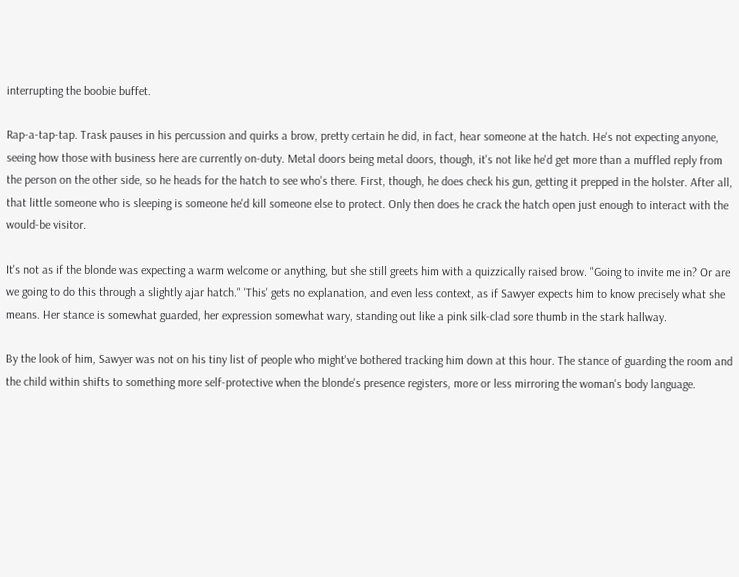interrupting the boobie buffet.

Rap-a-tap-tap. Trask pauses in his percussion and quirks a brow, pretty certain he did, in fact, hear someone at the hatch. He's not expecting anyone, seeing how those with business here are currently on-duty. Metal doors being metal doors, though, it's not like he'd get more than a muffled reply from the person on the other side, so he heads for the hatch to see who's there. First, though, he does check his gun, getting it prepped in the holster. After all, that little someone who is sleeping is someone he'd kill someone else to protect. Only then does he crack the hatch open just enough to interact with the would-be visitor.

It's not as if the blonde was expecting a warm welcome or anything, but she still greets him with a quizzically raised brow. "Going to invite me in? Or are we going to do this through a slightly ajar hatch." 'This' gets no explanation, and even less context, as if Sawyer expects him to know precisely what she means. Her stance is somewhat guarded, her expression somewhat wary, standing out like a pink silk-clad sore thumb in the stark hallway.

By the look of him, Sawyer was not on his tiny list of people who might've bothered tracking him down at this hour. The stance of guarding the room and the child within shifts to something more self-protective when the blonde's presence registers, more or less mirroring the woman's body language.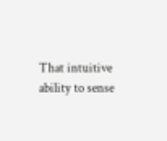That intuitive ability to sense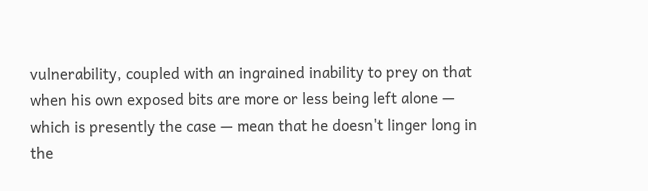vulnerability, coupled with an ingrained inability to prey on that when his own exposed bits are more or less being left alone — which is presently the case — mean that he doesn't linger long in the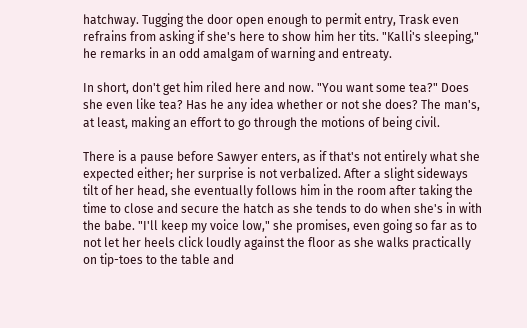hatchway. Tugging the door open enough to permit entry, Trask even refrains from asking if she's here to show him her tits. "Kalli's sleeping," he remarks in an odd amalgam of warning and entreaty.

In short, don't get him riled here and now. "You want some tea?" Does she even like tea? Has he any idea whether or not she does? The man's, at least, making an effort to go through the motions of being civil.

There is a pause before Sawyer enters, as if that's not entirely what she expected either; her surprise is not verbalized. After a slight sideways tilt of her head, she eventually follows him in the room after taking the time to close and secure the hatch as she tends to do when she's in with the babe. "I'll keep my voice low," she promises, even going so far as to not let her heels click loudly against the floor as she walks practically on tip-toes to the table and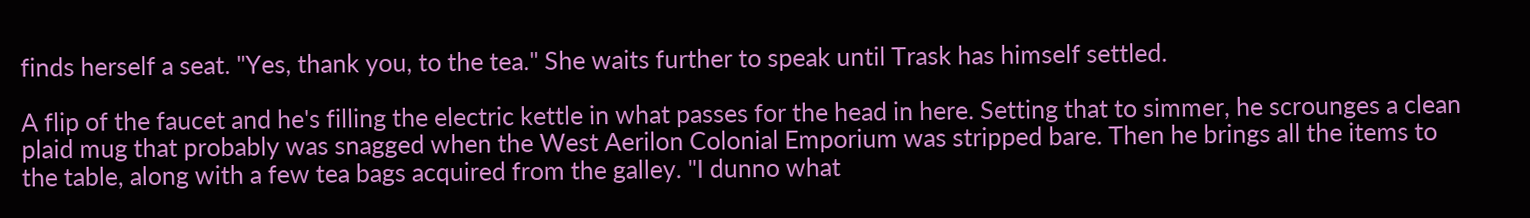finds herself a seat. "Yes, thank you, to the tea." She waits further to speak until Trask has himself settled.

A flip of the faucet and he's filling the electric kettle in what passes for the head in here. Setting that to simmer, he scrounges a clean plaid mug that probably was snagged when the West Aerilon Colonial Emporium was stripped bare. Then he brings all the items to the table, along with a few tea bags acquired from the galley. "I dunno what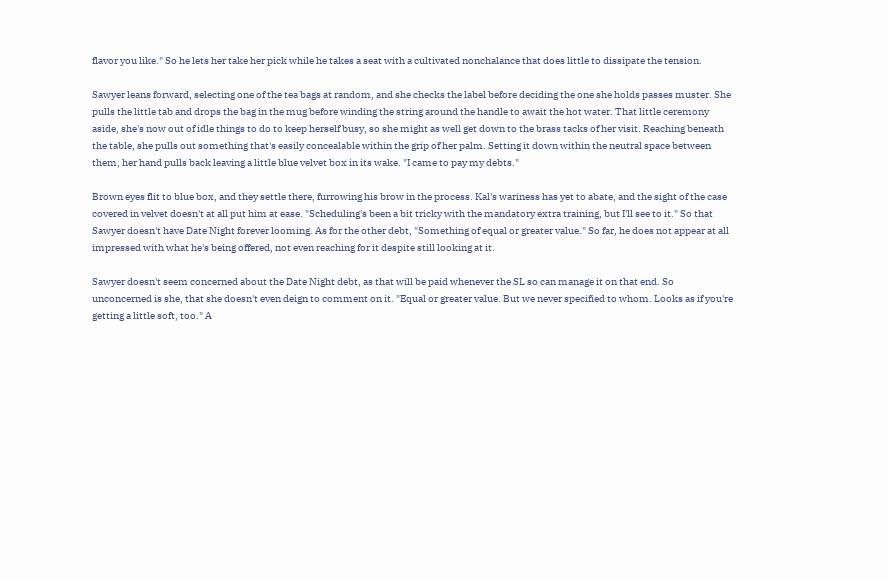flavor you like." So he lets her take her pick while he takes a seat with a cultivated nonchalance that does little to dissipate the tension.

Sawyer leans forward, selecting one of the tea bags at random, and she checks the label before deciding the one she holds passes muster. She pulls the little tab and drops the bag in the mug before winding the string around the handle to await the hot water. That little ceremony aside, she's now out of idle things to do to keep herself busy, so she might as well get down to the brass tacks of her visit. Reaching beneath the table, she pulls out something that's easily concealable within the grip of her palm. Setting it down within the neutral space between them, her hand pulls back leaving a little blue velvet box in its wake. "I came to pay my debts."

Brown eyes flit to blue box, and they settle there, furrowing his brow in the process. Kal's wariness has yet to abate, and the sight of the case covered in velvet doesn't at all put him at ease. "Scheduling's been a bit tricky with the mandatory extra training, but I'll see to it." So that Sawyer doesn't have Date Night forever looming. As for the other debt, "Something of equal or greater value." So far, he does not appear at all impressed with what he's being offered, not even reaching for it despite still looking at it.

Sawyer doesn't seem concerned about the Date Night debt, as that will be paid whenever the SL so can manage it on that end. So unconcerned is she, that she doesn't even deign to comment on it. "Equal or greater value. But we never specified to whom. Looks as if you're getting a little soft, too." A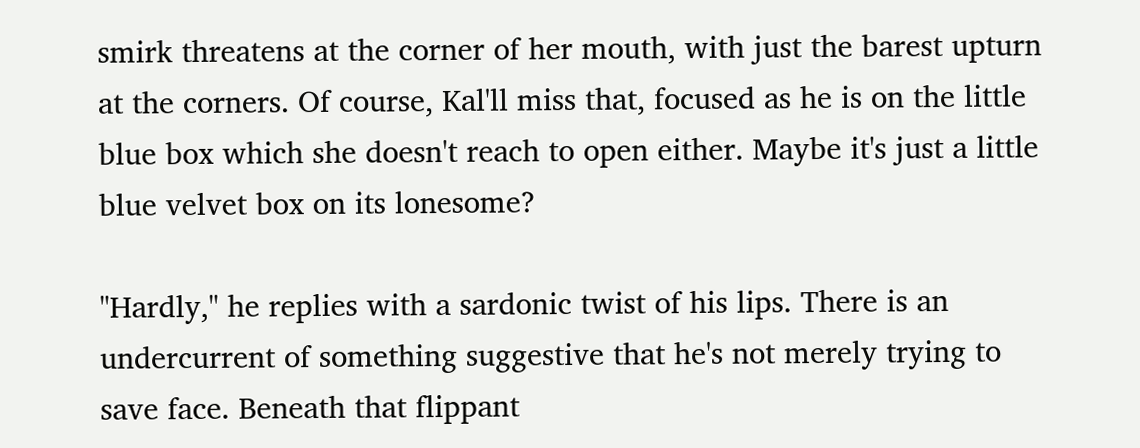smirk threatens at the corner of her mouth, with just the barest upturn at the corners. Of course, Kal'll miss that, focused as he is on the little blue box which she doesn't reach to open either. Maybe it's just a little blue velvet box on its lonesome?

"Hardly," he replies with a sardonic twist of his lips. There is an undercurrent of something suggestive that he's not merely trying to save face. Beneath that flippant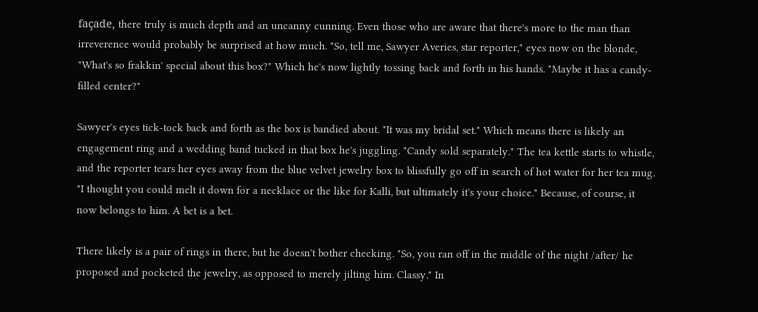façade, there truly is much depth and an uncanny cunning. Even those who are aware that there's more to the man than irreverence would probably be surprised at how much. "So, tell me, Sawyer Averies, star reporter," eyes now on the blonde, "What's so frakkin' special about this box?" Which he's now lightly tossing back and forth in his hands. "Maybe it has a candy-filled center?"

Sawyer's eyes tick-tock back and forth as the box is bandied about. "It was my bridal set." Which means there is likely an engagement ring and a wedding band tucked in that box he's juggling. "Candy sold separately." The tea kettle starts to whistle, and the reporter tears her eyes away from the blue velvet jewelry box to blissfully go off in search of hot water for her tea mug. "I thought you could melt it down for a necklace or the like for Kalli, but ultimately it's your choice." Because, of course, it now belongs to him. A bet is a bet.

There likely is a pair of rings in there, but he doesn't bother checking. "So, you ran off in the middle of the night /after/ he proposed and pocketed the jewelry, as opposed to merely jilting him. Classy." In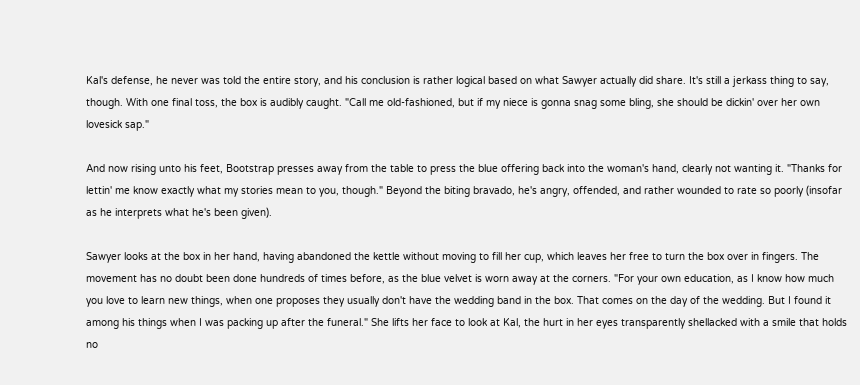Kal's defense, he never was told the entire story, and his conclusion is rather logical based on what Sawyer actually did share. It's still a jerkass thing to say, though. With one final toss, the box is audibly caught. "Call me old-fashioned, but if my niece is gonna snag some bling, she should be dickin' over her own lovesick sap."

And now rising unto his feet, Bootstrap presses away from the table to press the blue offering back into the woman's hand, clearly not wanting it. "Thanks for lettin' me know exactly what my stories mean to you, though." Beyond the biting bravado, he's angry, offended, and rather wounded to rate so poorly (insofar as he interprets what he's been given).

Sawyer looks at the box in her hand, having abandoned the kettle without moving to fill her cup, which leaves her free to turn the box over in fingers. The movement has no doubt been done hundreds of times before, as the blue velvet is worn away at the corners. "For your own education, as I know how much you love to learn new things, when one proposes they usually don't have the wedding band in the box. That comes on the day of the wedding. But I found it among his things when I was packing up after the funeral." She lifts her face to look at Kal, the hurt in her eyes transparently shellacked with a smile that holds no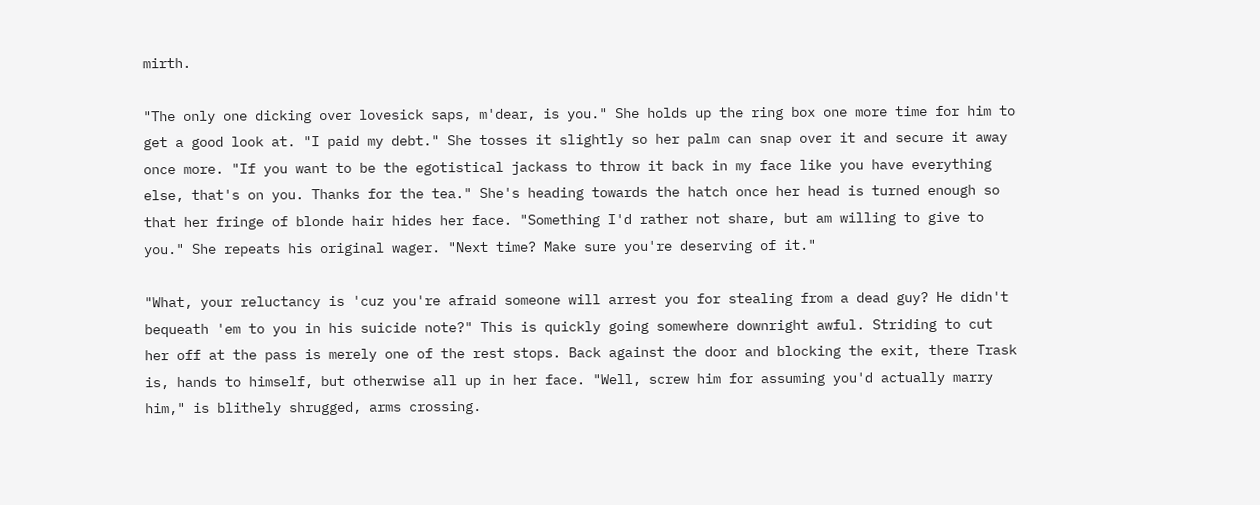mirth.

"The only one dicking over lovesick saps, m'dear, is you." She holds up the ring box one more time for him to get a good look at. "I paid my debt." She tosses it slightly so her palm can snap over it and secure it away once more. "If you want to be the egotistical jackass to throw it back in my face like you have everything else, that's on you. Thanks for the tea." She's heading towards the hatch once her head is turned enough so that her fringe of blonde hair hides her face. "Something I'd rather not share, but am willing to give to you." She repeats his original wager. "Next time? Make sure you're deserving of it."

"What, your reluctancy is 'cuz you're afraid someone will arrest you for stealing from a dead guy? He didn't bequeath 'em to you in his suicide note?" This is quickly going somewhere downright awful. Striding to cut her off at the pass is merely one of the rest stops. Back against the door and blocking the exit, there Trask is, hands to himself, but otherwise all up in her face. "Well, screw him for assuming you'd actually marry him," is blithely shrugged, arms crossing.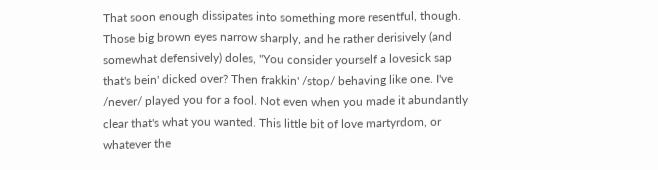That soon enough dissipates into something more resentful, though. Those big brown eyes narrow sharply, and he rather derisively (and somewhat defensively) doles, "You consider yourself a lovesick sap that's bein' dicked over? Then frakkin' /stop/ behaving like one. I've /never/ played you for a fool. Not even when you made it abundantly clear that's what you wanted. This little bit of love martyrdom, or whatever the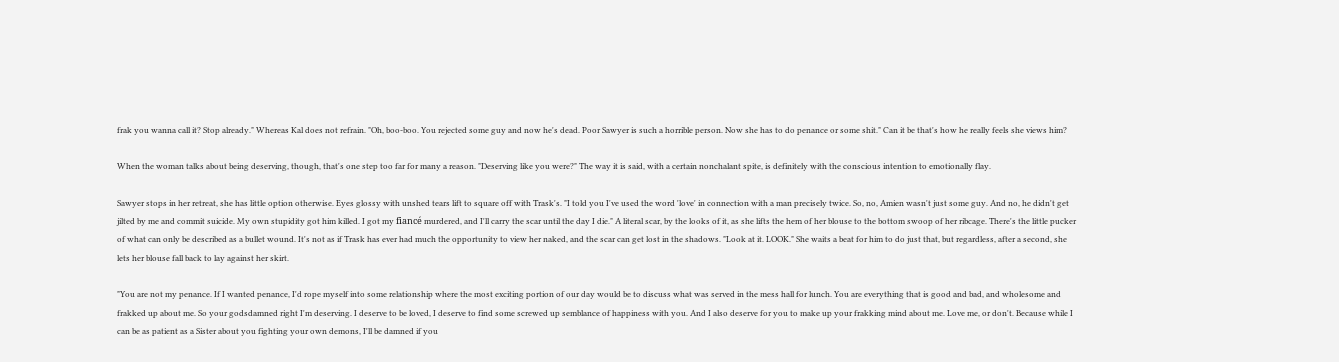frak you wanna call it? Stop already." Whereas Kal does not refrain. "Oh, boo-boo. You rejected some guy and now he's dead. Poor Sawyer is such a horrible person. Now she has to do penance or some shit." Can it be that's how he really feels she views him?

When the woman talks about being deserving, though, that's one step too far for many a reason. "Deserving like you were?" The way it is said, with a certain nonchalant spite, is definitely with the conscious intention to emotionally flay.

Sawyer stops in her retreat, she has little option otherwise. Eyes glossy with unshed tears lift to square off with Trask's. "I told you I've used the word 'love' in connection with a man precisely twice. So, no, Amien wasn't just some guy. And no, he didn't get jilted by me and commit suicide. My own stupidity got him killed. I got my fiancé murdered, and I'll carry the scar until the day I die." A literal scar, by the looks of it, as she lifts the hem of her blouse to the bottom swoop of her ribcage. There's the little pucker of what can only be described as a bullet wound. It's not as if Trask has ever had much the opportunity to view her naked, and the scar can get lost in the shadows. "Look at it. LOOK." She waits a beat for him to do just that, but regardless, after a second, she lets her blouse fall back to lay against her skirt.

"You are not my penance. If I wanted penance, I'd rope myself into some relationship where the most exciting portion of our day would be to discuss what was served in the mess hall for lunch. You are everything that is good and bad, and wholesome and frakked up about me. So your godsdamned right I'm deserving. I deserve to be loved, I deserve to find some screwed up semblance of happiness with you. And I also deserve for you to make up your frakking mind about me. Love me, or don't. Because while I can be as patient as a Sister about you fighting your own demons, I'll be damned if you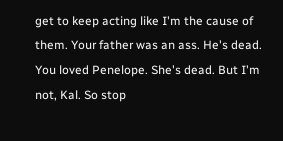get to keep acting like I'm the cause of them. Your father was an ass. He's dead. You loved Penelope. She's dead. But I'm not, Kal. So stop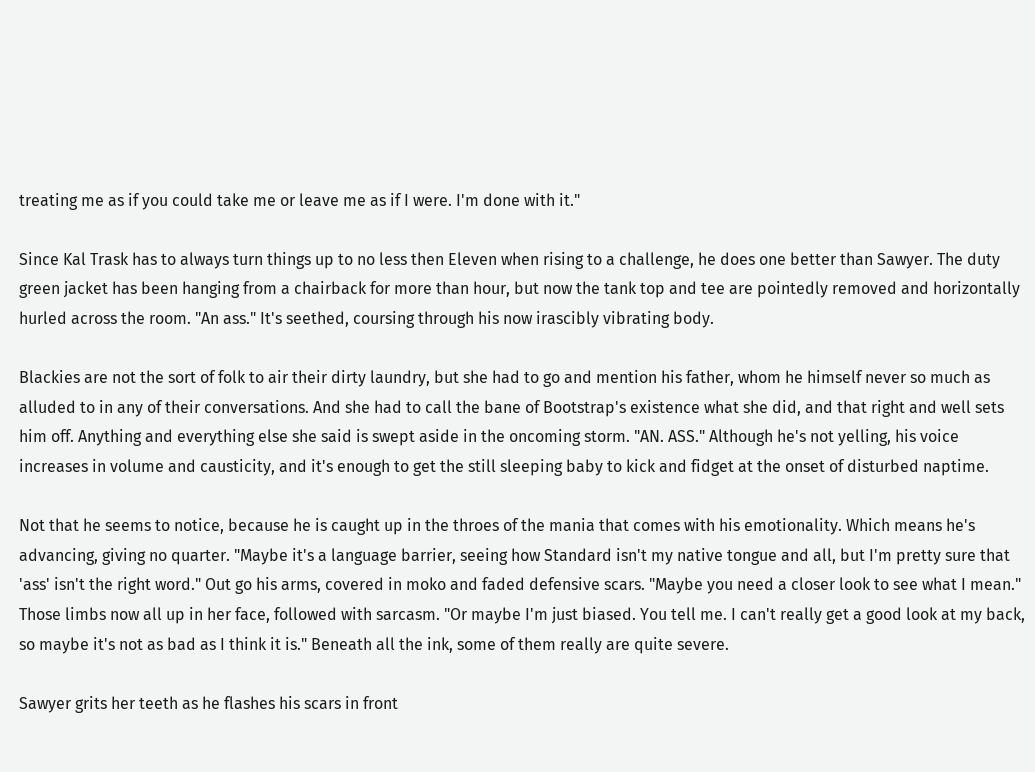treating me as if you could take me or leave me as if I were. I'm done with it."

Since Kal Trask has to always turn things up to no less then Eleven when rising to a challenge, he does one better than Sawyer. The duty green jacket has been hanging from a chairback for more than hour, but now the tank top and tee are pointedly removed and horizontally hurled across the room. "An ass." It's seethed, coursing through his now irascibly vibrating body.

Blackies are not the sort of folk to air their dirty laundry, but she had to go and mention his father, whom he himself never so much as alluded to in any of their conversations. And she had to call the bane of Bootstrap's existence what she did, and that right and well sets him off. Anything and everything else she said is swept aside in the oncoming storm. "AN. ASS." Although he's not yelling, his voice increases in volume and causticity, and it's enough to get the still sleeping baby to kick and fidget at the onset of disturbed naptime.

Not that he seems to notice, because he is caught up in the throes of the mania that comes with his emotionality. Which means he's advancing, giving no quarter. "Maybe it's a language barrier, seeing how Standard isn't my native tongue and all, but I'm pretty sure that 'ass' isn't the right word." Out go his arms, covered in moko and faded defensive scars. "Maybe you need a closer look to see what I mean." Those limbs now all up in her face, followed with sarcasm. "Or maybe I'm just biased. You tell me. I can't really get a good look at my back, so maybe it's not as bad as I think it is." Beneath all the ink, some of them really are quite severe.

Sawyer grits her teeth as he flashes his scars in front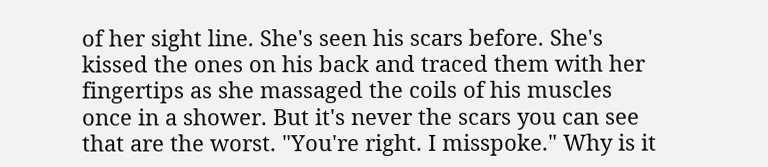of her sight line. She's seen his scars before. She's kissed the ones on his back and traced them with her fingertips as she massaged the coils of his muscles once in a shower. But it's never the scars you can see that are the worst. "You're right. I misspoke." Why is it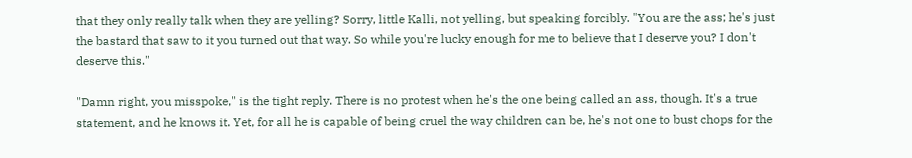that they only really talk when they are yelling? Sorry, little Kalli, not yelling, but speaking forcibly. "You are the ass; he's just the bastard that saw to it you turned out that way. So while you're lucky enough for me to believe that I deserve you? I don't deserve this."

"Damn right, you misspoke," is the tight reply. There is no protest when he's the one being called an ass, though. It's a true statement, and he knows it. Yet, for all he is capable of being cruel the way children can be, he's not one to bust chops for the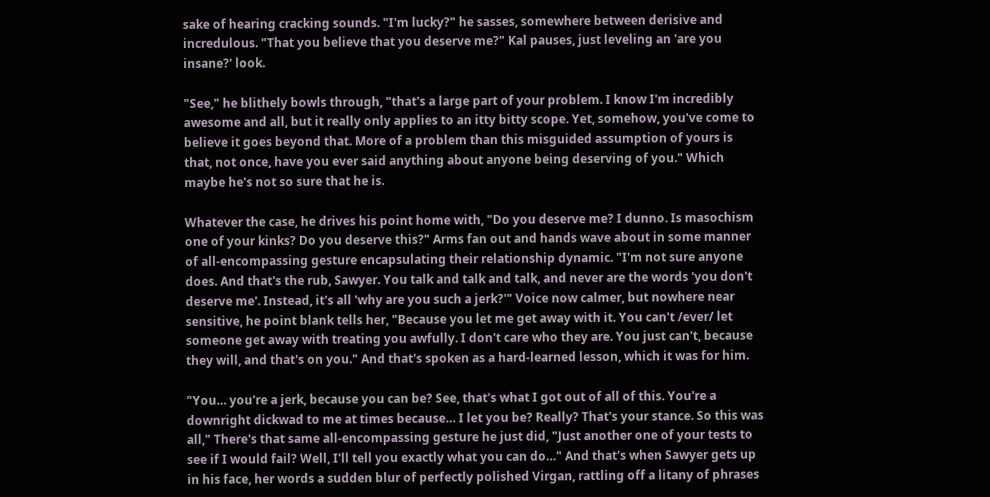sake of hearing cracking sounds. "I'm lucky?" he sasses, somewhere between derisive and incredulous. "That you believe that you deserve me?" Kal pauses, just leveling an 'are you insane?' look.

"See," he blithely bowls through, "that's a large part of your problem. I know I'm incredibly awesome and all, but it really only applies to an itty bitty scope. Yet, somehow, you've come to believe it goes beyond that. More of a problem than this misguided assumption of yours is that, not once, have you ever said anything about anyone being deserving of you." Which maybe he's not so sure that he is.

Whatever the case, he drives his point home with, "Do you deserve me? I dunno. Is masochism one of your kinks? Do you deserve this?" Arms fan out and hands wave about in some manner of all-encompassing gesture encapsulating their relationship dynamic. "I'm not sure anyone does. And that's the rub, Sawyer. You talk and talk and talk, and never are the words 'you don't deserve me'. Instead, it's all 'why are you such a jerk?'" Voice now calmer, but nowhere near sensitive, he point blank tells her, "Because you let me get away with it. You can't /ever/ let someone get away with treating you awfully. I don't care who they are. You just can't, because they will, and that's on you." And that's spoken as a hard-learned lesson, which it was for him.

"You… you're a jerk, because you can be? See, that's what I got out of all of this. You're a downright dickwad to me at times because… I let you be? Really? That's your stance. So this was all," There's that same all-encompassing gesture he just did, "Just another one of your tests to see if I would fail? Well, I'll tell you exactly what you can do…" And that's when Sawyer gets up in his face, her words a sudden blur of perfectly polished Virgan, rattling off a litany of phrases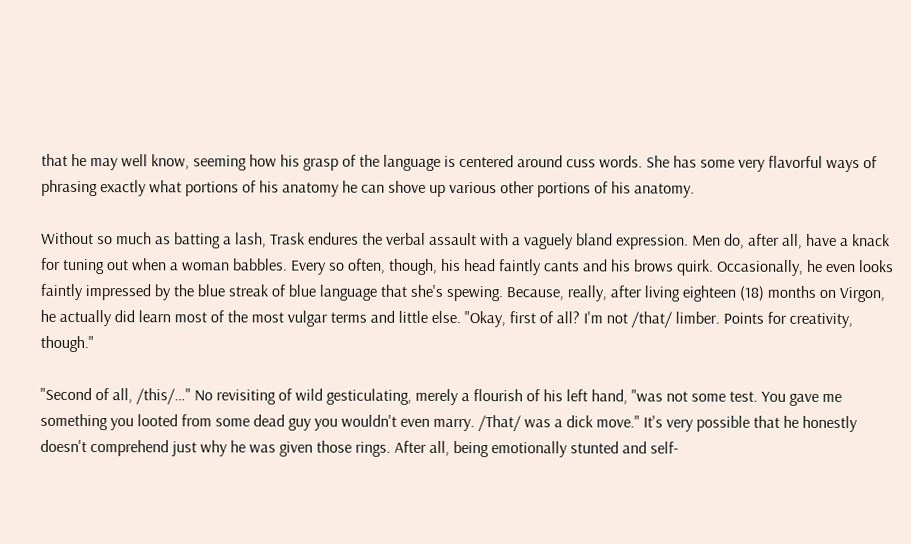that he may well know, seeming how his grasp of the language is centered around cuss words. She has some very flavorful ways of phrasing exactly what portions of his anatomy he can shove up various other portions of his anatomy.

Without so much as batting a lash, Trask endures the verbal assault with a vaguely bland expression. Men do, after all, have a knack for tuning out when a woman babbles. Every so often, though, his head faintly cants and his brows quirk. Occasionally, he even looks faintly impressed by the blue streak of blue language that she's spewing. Because, really, after living eighteen (18) months on Virgon, he actually did learn most of the most vulgar terms and little else. "Okay, first of all? I'm not /that/ limber. Points for creativity, though."

"Second of all, /this/…" No revisiting of wild gesticulating, merely a flourish of his left hand, "was not some test. You gave me something you looted from some dead guy you wouldn't even marry. /That/ was a dick move." It's very possible that he honestly doesn't comprehend just why he was given those rings. After all, being emotionally stunted and self-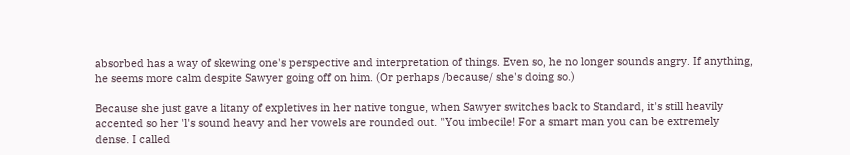absorbed has a way of skewing one's perspective and interpretation of things. Even so, he no longer sounds angry. If anything, he seems more calm despite Sawyer going off on him. (Or perhaps /because/ she's doing so.)

Because she just gave a litany of expletives in her native tongue, when Sawyer switches back to Standard, it's still heavily accented so her 'l's sound heavy and her vowels are rounded out. "You imbecile! For a smart man you can be extremely dense. I called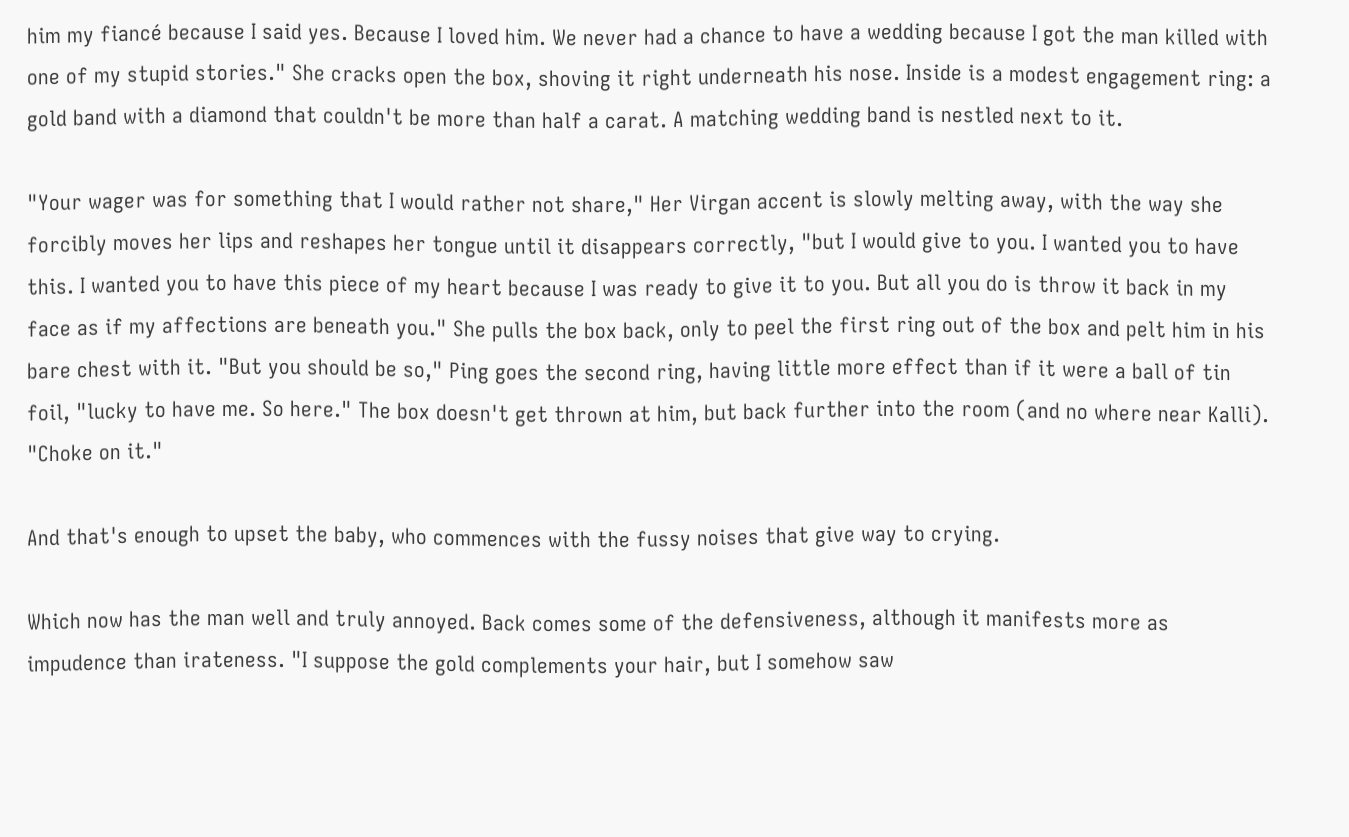him my fiancé because I said yes. Because I loved him. We never had a chance to have a wedding because I got the man killed with one of my stupid stories." She cracks open the box, shoving it right underneath his nose. Inside is a modest engagement ring: a gold band with a diamond that couldn't be more than half a carat. A matching wedding band is nestled next to it.

"Your wager was for something that I would rather not share," Her Virgan accent is slowly melting away, with the way she forcibly moves her lips and reshapes her tongue until it disappears correctly, "but I would give to you. I wanted you to have this. I wanted you to have this piece of my heart because I was ready to give it to you. But all you do is throw it back in my face as if my affections are beneath you." She pulls the box back, only to peel the first ring out of the box and pelt him in his bare chest with it. "But you should be so," Ping goes the second ring, having little more effect than if it were a ball of tin foil, "lucky to have me. So here." The box doesn't get thrown at him, but back further into the room (and no where near Kalli). "Choke on it."

And that's enough to upset the baby, who commences with the fussy noises that give way to crying.

Which now has the man well and truly annoyed. Back comes some of the defensiveness, although it manifests more as impudence than irateness. "I suppose the gold complements your hair, but I somehow saw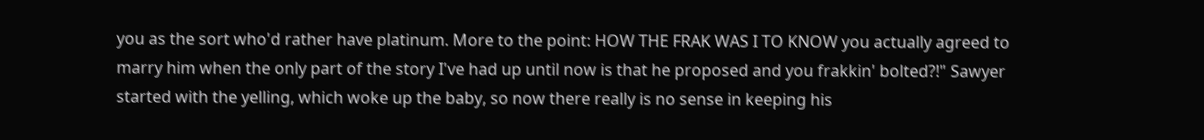you as the sort who'd rather have platinum. More to the point: HOW THE FRAK WAS I TO KNOW you actually agreed to marry him when the only part of the story I've had up until now is that he proposed and you frakkin' bolted?!" Sawyer started with the yelling, which woke up the baby, so now there really is no sense in keeping his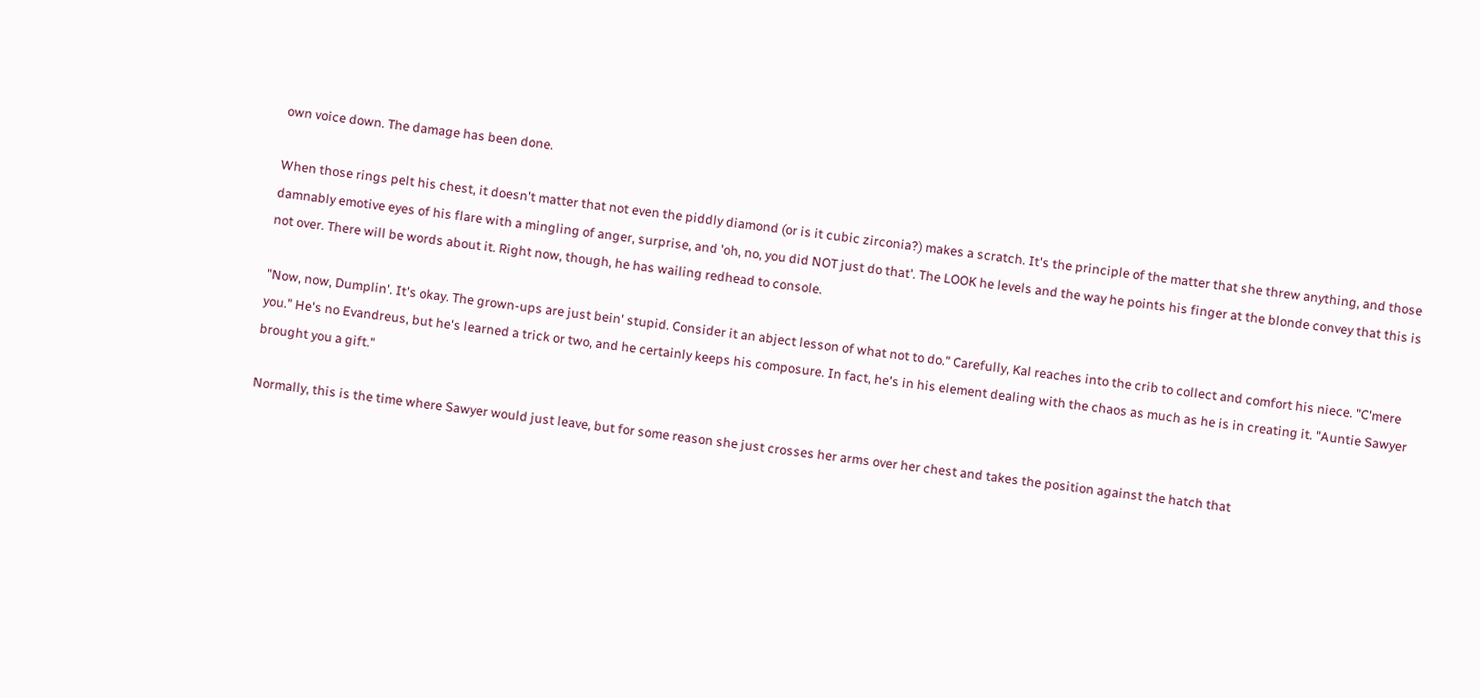own voice down. The damage has been done.

When those rings pelt his chest, it doesn't matter that not even the piddly diamond (or is it cubic zirconia?) makes a scratch. It's the principle of the matter that she threw anything, and those damnably emotive eyes of his flare with a mingling of anger, surprise, and 'oh, no, you did NOT just do that'. The LOOK he levels and the way he points his finger at the blonde convey that this is not over. There will be words about it. Right now, though, he has wailing redhead to console.

"Now, now, Dumplin'. It's okay. The grown-ups are just bein' stupid. Consider it an abject lesson of what not to do." Carefully, Kal reaches into the crib to collect and comfort his niece. "C'mere you." He's no Evandreus, but he's learned a trick or two, and he certainly keeps his composure. In fact, he's in his element dealing with the chaos as much as he is in creating it. "Auntie Sawyer brought you a gift."

Normally, this is the time where Sawyer would just leave, but for some reason she just crosses her arms over her chest and takes the position against the hatch that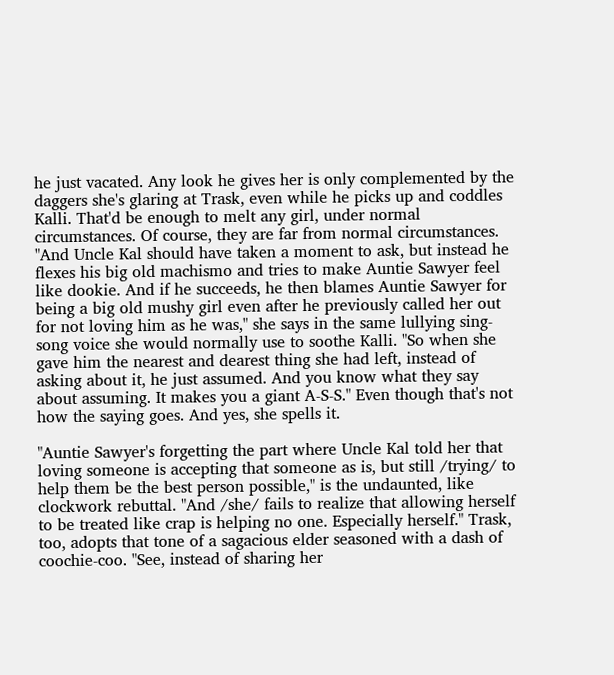he just vacated. Any look he gives her is only complemented by the daggers she's glaring at Trask, even while he picks up and coddles Kalli. That'd be enough to melt any girl, under normal circumstances. Of course, they are far from normal circumstances. "And Uncle Kal should have taken a moment to ask, but instead he flexes his big old machismo and tries to make Auntie Sawyer feel like dookie. And if he succeeds, he then blames Auntie Sawyer for being a big old mushy girl even after he previously called her out for not loving him as he was," she says in the same lullying sing-song voice she would normally use to soothe Kalli. "So when she gave him the nearest and dearest thing she had left, instead of asking about it, he just assumed. And you know what they say about assuming. It makes you a giant A-S-S." Even though that's not how the saying goes. And yes, she spells it.

"Auntie Sawyer's forgetting the part where Uncle Kal told her that loving someone is accepting that someone as is, but still /trying/ to help them be the best person possible," is the undaunted, like clockwork rebuttal. "And /she/ fails to realize that allowing herself to be treated like crap is helping no one. Especially herself." Trask, too, adopts that tone of a sagacious elder seasoned with a dash of coochie-coo. "See, instead of sharing her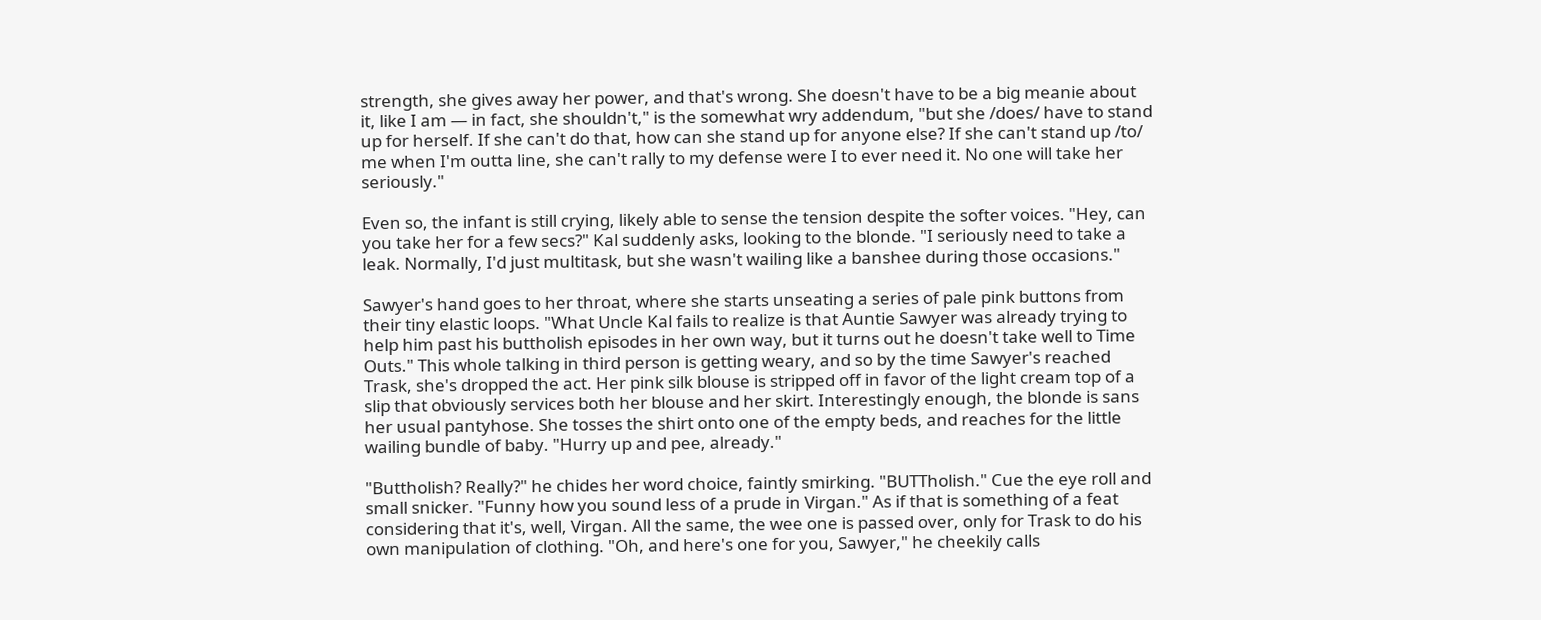strength, she gives away her power, and that's wrong. She doesn't have to be a big meanie about it, like I am — in fact, she shouldn't," is the somewhat wry addendum, "but she /does/ have to stand up for herself. If she can't do that, how can she stand up for anyone else? If she can't stand up /to/ me when I'm outta line, she can't rally to my defense were I to ever need it. No one will take her seriously."

Even so, the infant is still crying, likely able to sense the tension despite the softer voices. "Hey, can you take her for a few secs?" Kal suddenly asks, looking to the blonde. "I seriously need to take a leak. Normally, I'd just multitask, but she wasn't wailing like a banshee during those occasions."

Sawyer's hand goes to her throat, where she starts unseating a series of pale pink buttons from their tiny elastic loops. "What Uncle Kal fails to realize is that Auntie Sawyer was already trying to help him past his buttholish episodes in her own way, but it turns out he doesn't take well to Time Outs." This whole talking in third person is getting weary, and so by the time Sawyer's reached Trask, she's dropped the act. Her pink silk blouse is stripped off in favor of the light cream top of a slip that obviously services both her blouse and her skirt. Interestingly enough, the blonde is sans her usual pantyhose. She tosses the shirt onto one of the empty beds, and reaches for the little wailing bundle of baby. "Hurry up and pee, already."

"Buttholish? Really?" he chides her word choice, faintly smirking. "BUTTholish." Cue the eye roll and small snicker. "Funny how you sound less of a prude in Virgan." As if that is something of a feat considering that it's, well, Virgan. All the same, the wee one is passed over, only for Trask to do his own manipulation of clothing. "Oh, and here's one for you, Sawyer," he cheekily calls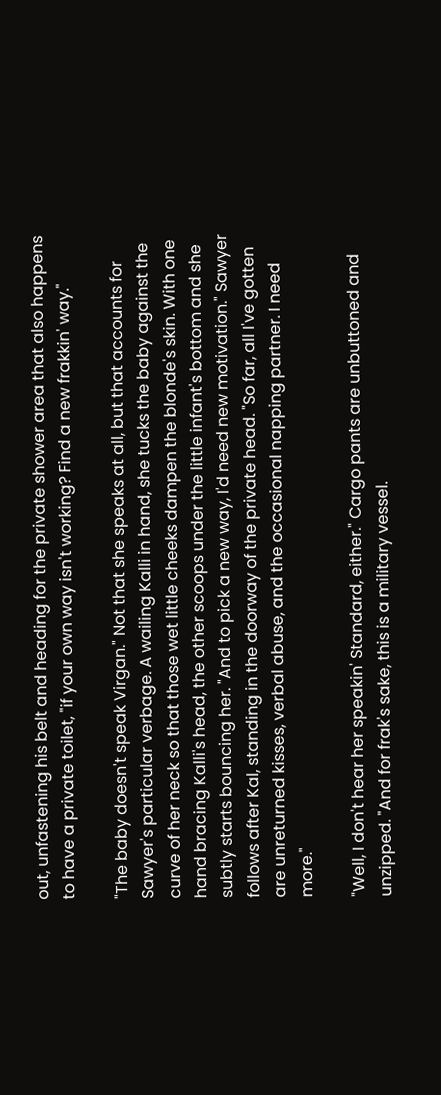out, unfastening his belt and heading for the private shower area that also happens to have a private toilet, "if your own way isn't working? Find a new frakkin' way."

"The baby doesn't speak Virgan." Not that she speaks at all, but that accounts for Sawyer's particular verbage. A wailing Kalli in hand, she tucks the baby against the curve of her neck so that those wet little cheeks dampen the blonde's skin. With one hand bracing Kalli's head, the other scoops under the little infant's bottom and she subtly starts bouncing her. "And to pick a new way, I'd need new motivation." Sawyer follows after Kal, standing in the doorway of the private head. "So far, all I've gotten are unreturned kisses, verbal abuse, and the occasional napping partner. I need more."

"Well, I don't hear her speakin' Standard, either." Cargo pants are unbuttoned and unzipped. "And for frak's sake, this is a military vessel.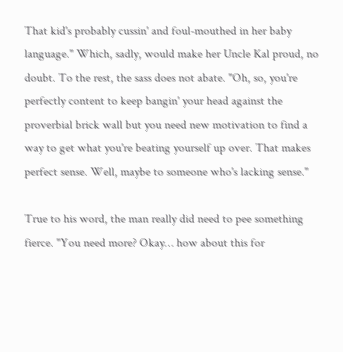That kid's probably cussin' and foul-mouthed in her baby language." Which, sadly, would make her Uncle Kal proud, no doubt. To the rest, the sass does not abate. "Oh, so, you're perfectly content to keep bangin' your head against the proverbial brick wall but you need new motivation to find a way to get what you're beating yourself up over. That makes perfect sense. Well, maybe to someone who's lacking sense."

True to his word, the man really did need to pee something fierce. "You need more? Okay… how about this for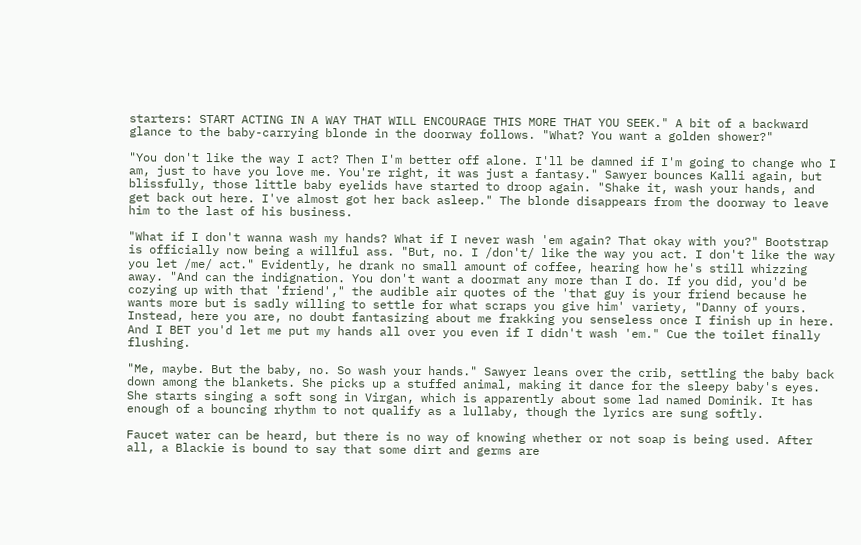starters: START ACTING IN A WAY THAT WILL ENCOURAGE THIS MORE THAT YOU SEEK." A bit of a backward glance to the baby-carrying blonde in the doorway follows. "What? You want a golden shower?"

"You don't like the way I act? Then I'm better off alone. I'll be damned if I'm going to change who I am, just to have you love me. You're right, it was just a fantasy." Sawyer bounces Kalli again, but blissfully, those little baby eyelids have started to droop again. "Shake it, wash your hands, and get back out here. I've almost got her back asleep." The blonde disappears from the doorway to leave him to the last of his business.

"What if I don't wanna wash my hands? What if I never wash 'em again? That okay with you?" Bootstrap is officially now being a willful ass. "But, no. I /don't/ like the way you act. I don't like the way you let /me/ act." Evidently, he drank no small amount of coffee, hearing how he's still whizzing away. "And can the indignation. You don't want a doormat any more than I do. If you did, you'd be cozying up with that 'friend'," the audible air quotes of the 'that guy is your friend because he wants more but is sadly willing to settle for what scraps you give him' variety, "Danny of yours. Instead, here you are, no doubt fantasizing about me frakking you senseless once I finish up in here. And I BET you'd let me put my hands all over you even if I didn't wash 'em." Cue the toilet finally flushing.

"Me, maybe. But the baby, no. So wash your hands." Sawyer leans over the crib, settling the baby back down among the blankets. She picks up a stuffed animal, making it dance for the sleepy baby's eyes. She starts singing a soft song in Virgan, which is apparently about some lad named Dominik. It has enough of a bouncing rhythm to not qualify as a lullaby, though the lyrics are sung softly.

Faucet water can be heard, but there is no way of knowing whether or not soap is being used. After all, a Blackie is bound to say that some dirt and germs are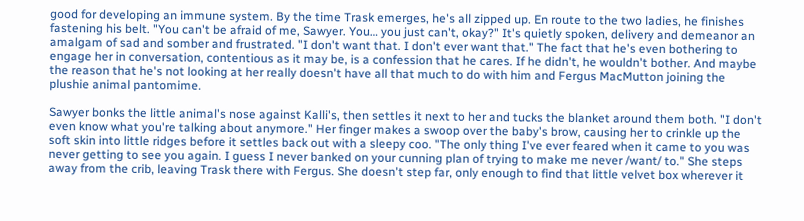good for developing an immune system. By the time Trask emerges, he's all zipped up. En route to the two ladies, he finishes fastening his belt. "You can't be afraid of me, Sawyer. You… you just can't, okay?" It's quietly spoken, delivery and demeanor an amalgam of sad and somber and frustrated. "I don't want that. I don't ever want that." The fact that he's even bothering to engage her in conversation, contentious as it may be, is a confession that he cares. If he didn't, he wouldn't bother. And maybe the reason that he's not looking at her really doesn't have all that much to do with him and Fergus MacMutton joining the plushie animal pantomime.

Sawyer bonks the little animal's nose against Kalli's, then settles it next to her and tucks the blanket around them both. "I don't even know what you're talking about anymore." Her finger makes a swoop over the baby's brow, causing her to crinkle up the soft skin into little ridges before it settles back out with a sleepy coo. "The only thing I've ever feared when it came to you was never getting to see you again. I guess I never banked on your cunning plan of trying to make me never /want/ to." She steps away from the crib, leaving Trask there with Fergus. She doesn't step far, only enough to find that little velvet box wherever it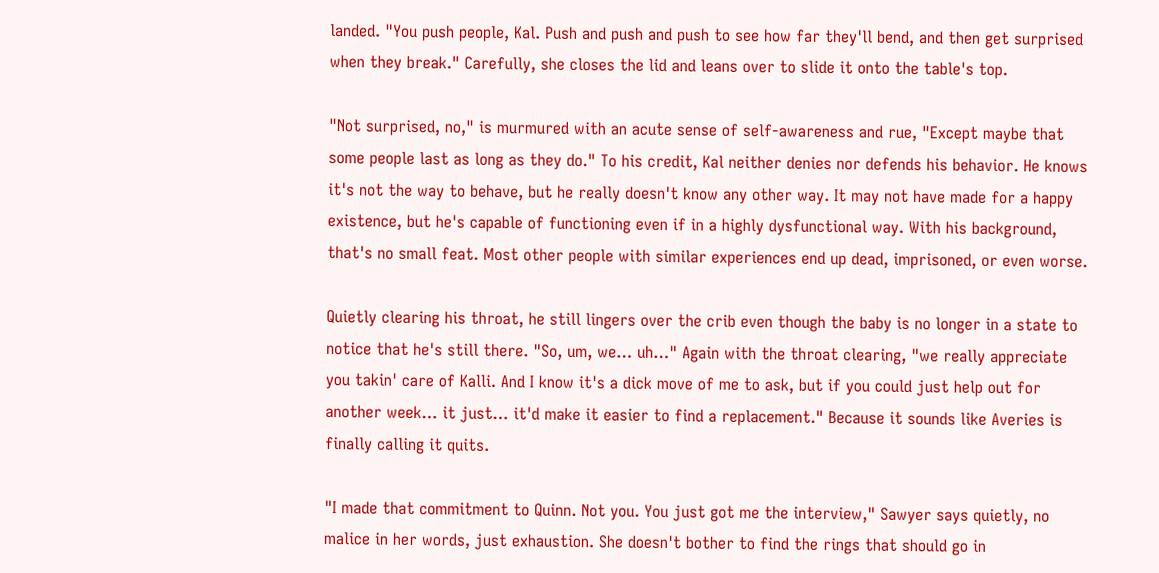landed. "You push people, Kal. Push and push and push to see how far they'll bend, and then get surprised when they break." Carefully, she closes the lid and leans over to slide it onto the table's top.

"Not surprised, no," is murmured with an acute sense of self-awareness and rue, "Except maybe that some people last as long as they do." To his credit, Kal neither denies nor defends his behavior. He knows it's not the way to behave, but he really doesn't know any other way. It may not have made for a happy existence, but he's capable of functioning even if in a highly dysfunctional way. With his background, that's no small feat. Most other people with similar experiences end up dead, imprisoned, or even worse.

Quietly clearing his throat, he still lingers over the crib even though the baby is no longer in a state to notice that he's still there. "So, um, we… uh…" Again with the throat clearing, "we really appreciate you takin' care of Kalli. And I know it's a dick move of me to ask, but if you could just help out for another week… it just… it'd make it easier to find a replacement." Because it sounds like Averies is finally calling it quits.

"I made that commitment to Quinn. Not you. You just got me the interview," Sawyer says quietly, no malice in her words, just exhaustion. She doesn't bother to find the rings that should go in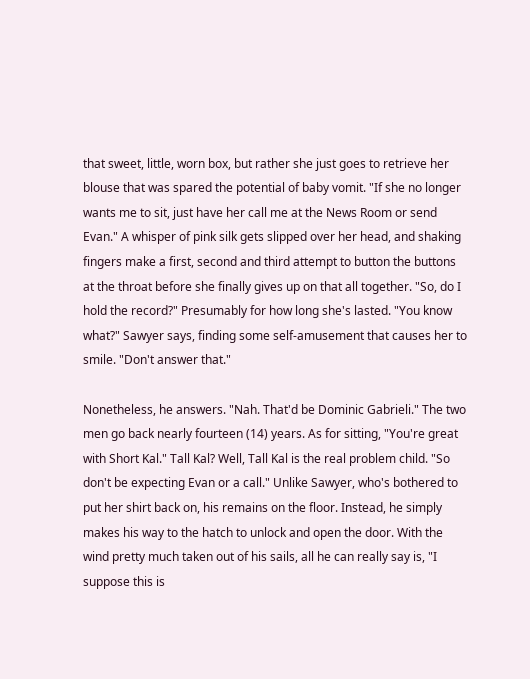that sweet, little, worn box, but rather she just goes to retrieve her blouse that was spared the potential of baby vomit. "If she no longer wants me to sit, just have her call me at the News Room or send Evan." A whisper of pink silk gets slipped over her head, and shaking fingers make a first, second and third attempt to button the buttons at the throat before she finally gives up on that all together. "So, do I hold the record?" Presumably for how long she's lasted. "You know what?" Sawyer says, finding some self-amusement that causes her to smile. "Don't answer that."

Nonetheless, he answers. "Nah. That'd be Dominic Gabrieli." The two men go back nearly fourteen (14) years. As for sitting, "You're great with Short Kal." Tall Kal? Well, Tall Kal is the real problem child. "So don't be expecting Evan or a call." Unlike Sawyer, who's bothered to put her shirt back on, his remains on the floor. Instead, he simply makes his way to the hatch to unlock and open the door. With the wind pretty much taken out of his sails, all he can really say is, "I suppose this is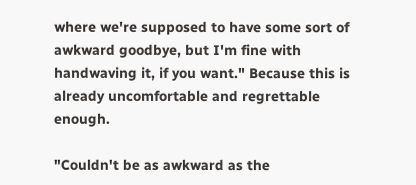where we're supposed to have some sort of awkward goodbye, but I'm fine with handwaving it, if you want." Because this is already uncomfortable and regrettable enough.

"Couldn't be as awkward as the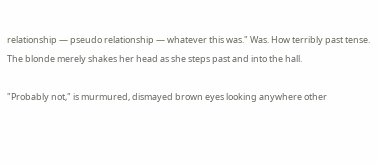relationship — pseudo relationship — whatever this was." Was. How terribly past tense. The blonde merely shakes her head as she steps past and into the hall.

"Probably not," is murmured, dismayed brown eyes looking anywhere other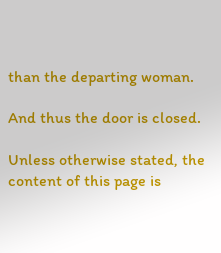than the departing woman.

And thus the door is closed.

Unless otherwise stated, the content of this page is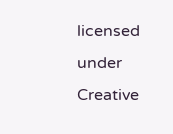licensed under Creative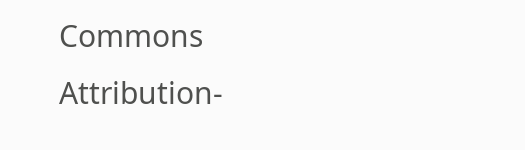Commons Attribution-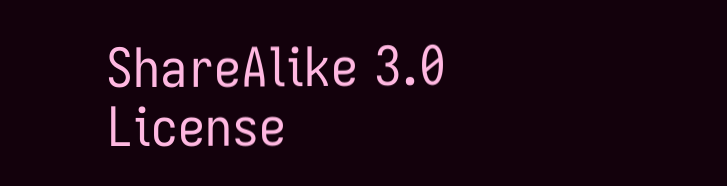ShareAlike 3.0 License